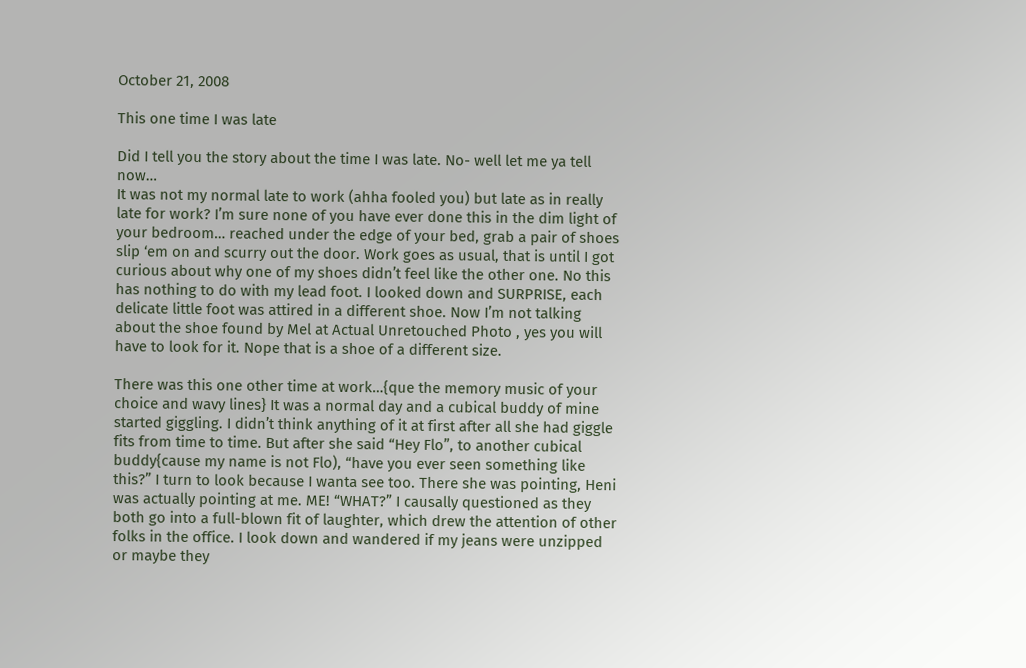October 21, 2008

This one time I was late

Did I tell you the story about the time I was late. No- well let me ya tell now…
It was not my normal late to work (ahha fooled you) but late as in really late for work? I’m sure none of you have ever done this in the dim light of your bedroom… reached under the edge of your bed, grab a pair of shoes slip ‘em on and scurry out the door. Work goes as usual, that is until I got curious about why one of my shoes didn’t feel like the other one. No this has nothing to do with my lead foot. I looked down and SURPRISE, each delicate little foot was attired in a different shoe. Now I’m not talking about the shoe found by Mel at Actual Unretouched Photo , yes you will have to look for it. Nope that is a shoe of a different size.

There was this one other time at work…{que the memory music of your choice and wavy lines} It was a normal day and a cubical buddy of mine started giggling. I didn’t think anything of it at first after all she had giggle fits from time to time. But after she said “Hey Flo”, to another cubical buddy{cause my name is not Flo), “have you ever seen something like this?” I turn to look because I wanta see too. There she was pointing, Heni was actually pointing at me. ME! “WHAT?” I causally questioned as they both go into a full-blown fit of laughter, which drew the attention of other folks in the office. I look down and wandered if my jeans were unzipped or maybe they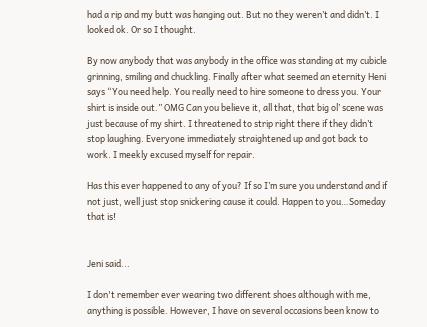had a rip and my butt was hanging out. But no they weren’t and didn’t. I looked ok. Or so I thought.

By now anybody that was anybody in the office was standing at my cubicle grinning, smiling and chuckling. Finally after what seemed an eternity Heni says “You need help. You really need to hire someone to dress you. Your shirt is inside out.” OMG Can you believe it, all that, that big ol’ scene was just because of my shirt. I threatened to strip right there if they didn’t stop laughing. Everyone immediately straightened up and got back to work. I meekly excused myself for repair.

Has this ever happened to any of you? If so I’m sure you understand and if not just, well just stop snickering cause it could. Happen to you…Someday that is!


Jeni said...

I don't remember ever wearing two different shoes although with me, anything is possible. However, I have on several occasions been know to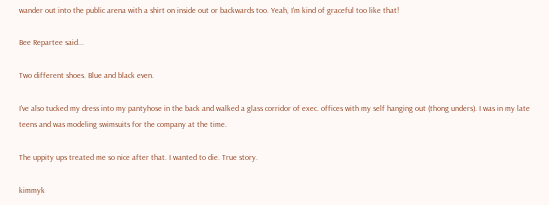wander out into the public arena with a shirt on inside out or backwards too. Yeah, I'm kind of graceful too like that!

Bee Repartee said...

Two different shoes. Blue and black even.

I've also tucked my dress into my pantyhose in the back and walked a glass corridor of exec. offices with my self hanging out (thong unders). I was in my late teens and was modeling swimsuits for the company at the time.

The uppity ups treated me so nice after that. I wanted to die. True story.

kimmyk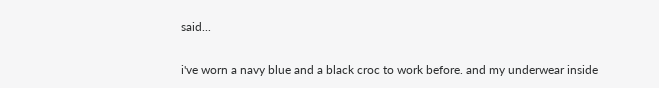said...

i've worn a navy blue and a black croc to work before. and my underwear inside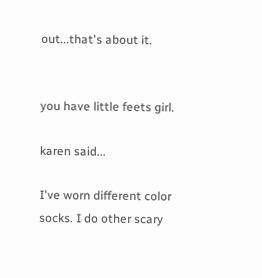out...that's about it.


you have little feets girl.

karen said...

I've worn different color socks. I do other scary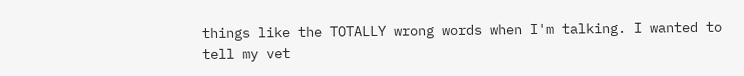things like the TOTALLY wrong words when I'm talking. I wanted to tell my vet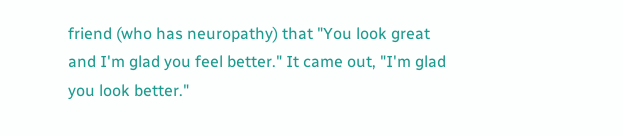friend (who has neuropathy) that "You look great and I'm glad you feel better." It came out, "I'm glad you look better."